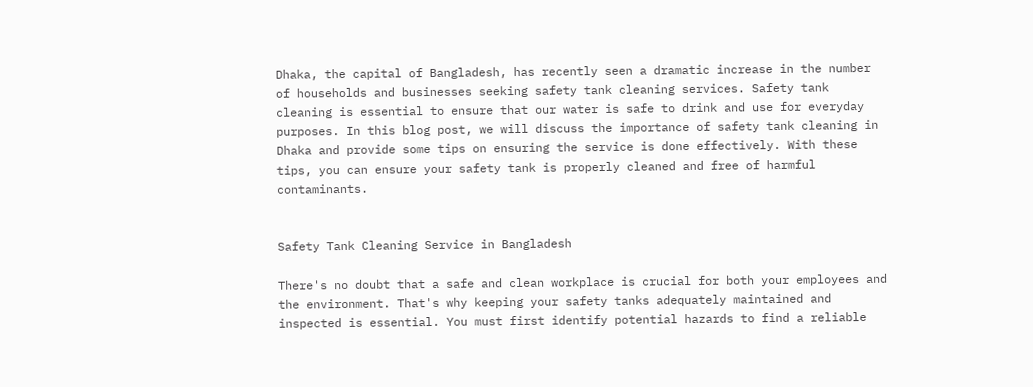Dhaka, the capital of Bangladesh, has recently seen a dramatic increase in the number of households and businesses seeking safety tank cleaning services. Safety tank cleaning is essential to ensure that our water is safe to drink and use for everyday purposes. In this blog post, we will discuss the importance of safety tank cleaning in Dhaka and provide some tips on ensuring the service is done effectively. With these tips, you can ensure your safety tank is properly cleaned and free of harmful contaminants.


Safety Tank Cleaning Service in Bangladesh

There's no doubt that a safe and clean workplace is crucial for both your employees and the environment. That's why keeping your safety tanks adequately maintained and inspected is essential. You must first identify potential hazards to find a reliable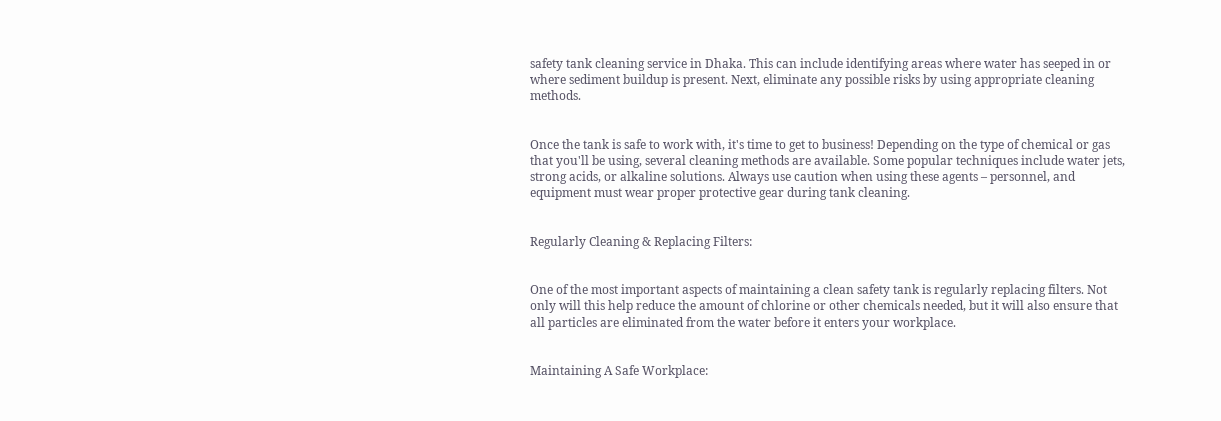safety tank cleaning service in Dhaka. This can include identifying areas where water has seeped in or where sediment buildup is present. Next, eliminate any possible risks by using appropriate cleaning methods.


Once the tank is safe to work with, it's time to get to business! Depending on the type of chemical or gas that you'll be using, several cleaning methods are available. Some popular techniques include water jets, strong acids, or alkaline solutions. Always use caution when using these agents – personnel, and equipment must wear proper protective gear during tank cleaning.


Regularly Cleaning & Replacing Filters:


One of the most important aspects of maintaining a clean safety tank is regularly replacing filters. Not only will this help reduce the amount of chlorine or other chemicals needed, but it will also ensure that all particles are eliminated from the water before it enters your workplace.


Maintaining A Safe Workplace: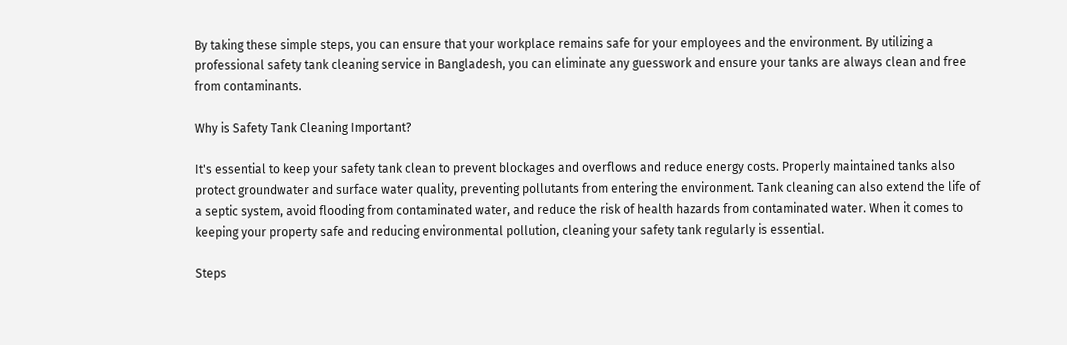By taking these simple steps, you can ensure that your workplace remains safe for your employees and the environment. By utilizing a professional safety tank cleaning service in Bangladesh, you can eliminate any guesswork and ensure your tanks are always clean and free from contaminants.

Why is Safety Tank Cleaning Important?

It's essential to keep your safety tank clean to prevent blockages and overflows and reduce energy costs. Properly maintained tanks also protect groundwater and surface water quality, preventing pollutants from entering the environment. Tank cleaning can also extend the life of a septic system, avoid flooding from contaminated water, and reduce the risk of health hazards from contaminated water. When it comes to keeping your property safe and reducing environmental pollution, cleaning your safety tank regularly is essential.

Steps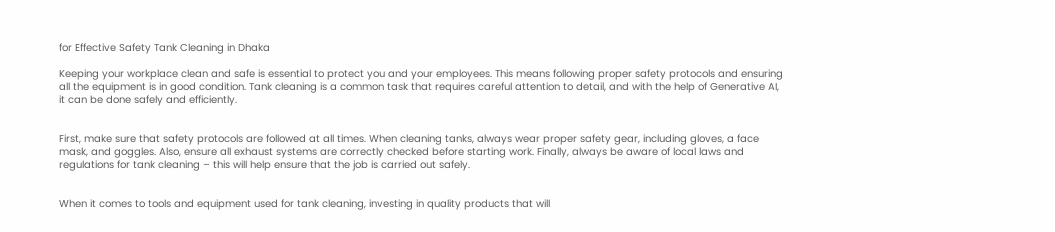for Effective Safety Tank Cleaning in Dhaka

Keeping your workplace clean and safe is essential to protect you and your employees. This means following proper safety protocols and ensuring all the equipment is in good condition. Tank cleaning is a common task that requires careful attention to detail, and with the help of Generative AI, it can be done safely and efficiently.


First, make sure that safety protocols are followed at all times. When cleaning tanks, always wear proper safety gear, including gloves, a face mask, and goggles. Also, ensure all exhaust systems are correctly checked before starting work. Finally, always be aware of local laws and regulations for tank cleaning – this will help ensure that the job is carried out safely.


When it comes to tools and equipment used for tank cleaning, investing in quality products that will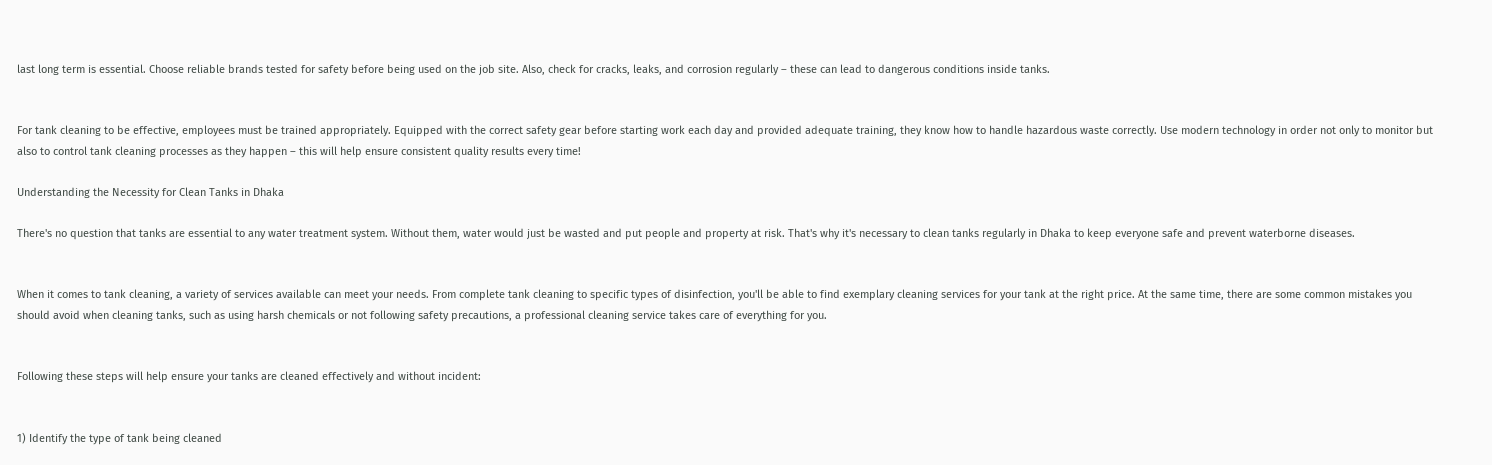last long term is essential. Choose reliable brands tested for safety before being used on the job site. Also, check for cracks, leaks, and corrosion regularly – these can lead to dangerous conditions inside tanks.


For tank cleaning to be effective, employees must be trained appropriately. Equipped with the correct safety gear before starting work each day and provided adequate training, they know how to handle hazardous waste correctly. Use modern technology in order not only to monitor but also to control tank cleaning processes as they happen – this will help ensure consistent quality results every time!

Understanding the Necessity for Clean Tanks in Dhaka

There's no question that tanks are essential to any water treatment system. Without them, water would just be wasted and put people and property at risk. That's why it's necessary to clean tanks regularly in Dhaka to keep everyone safe and prevent waterborne diseases.


When it comes to tank cleaning, a variety of services available can meet your needs. From complete tank cleaning to specific types of disinfection, you'll be able to find exemplary cleaning services for your tank at the right price. At the same time, there are some common mistakes you should avoid when cleaning tanks, such as using harsh chemicals or not following safety precautions, a professional cleaning service takes care of everything for you.


Following these steps will help ensure your tanks are cleaned effectively and without incident:


1) Identify the type of tank being cleaned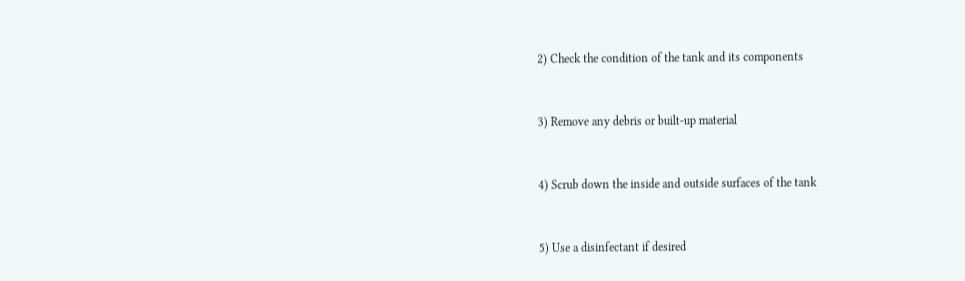2) Check the condition of the tank and its components


3) Remove any debris or built-up material


4) Scrub down the inside and outside surfaces of the tank


5) Use a disinfectant if desired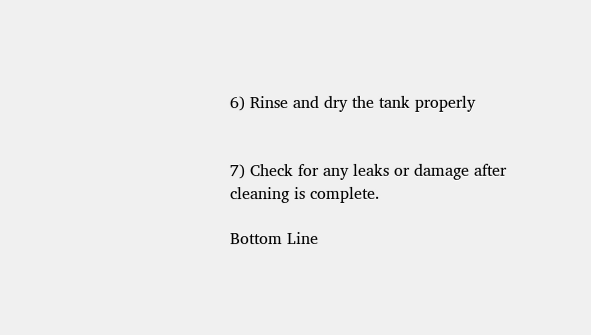6) Rinse and dry the tank properly


7) Check for any leaks or damage after cleaning is complete.

Bottom Line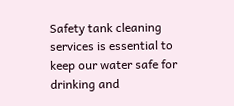Safety tank cleaning services is essential to keep our water safe for drinking and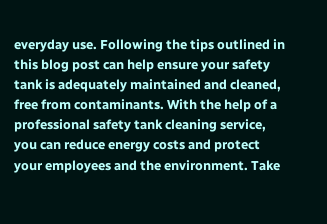everyday use. Following the tips outlined in this blog post can help ensure your safety tank is adequately maintained and cleaned, free from contaminants. With the help of a professional safety tank cleaning service, you can reduce energy costs and protect your employees and the environment. Take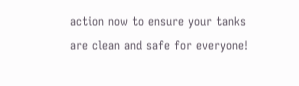action now to ensure your tanks are clean and safe for everyone!